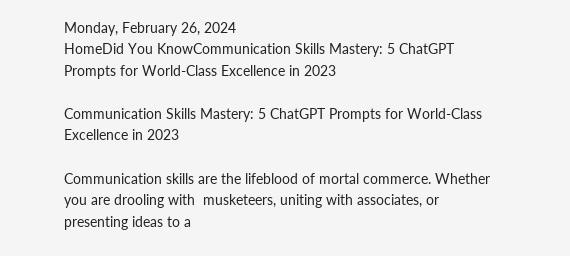Monday, February 26, 2024
HomeDid You KnowCommunication Skills Mastery: 5 ChatGPT Prompts for World-Class Excellence in 2023

Communication Skills Mastery: 5 ChatGPT Prompts for World-Class Excellence in 2023

Communication skills are the lifeblood of mortal commerce. Whether you are drooling with  musketeers, uniting with associates, or presenting ideas to a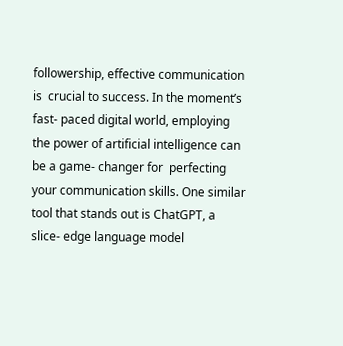followership, effective communication is  crucial to success. In the moment’s fast- paced digital world, employing the power of artificial intelligence can be a game- changer for  perfecting your communication skills. One similar tool that stands out is ChatGPT, a slice- edge language model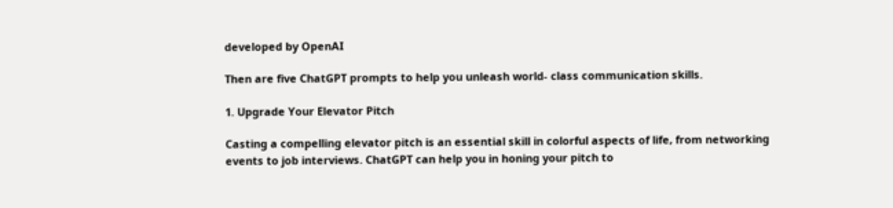developed by OpenAI

Then are five ChatGPT prompts to help you unleash world- class communication skills.

1. Upgrade Your Elevator Pitch

Casting a compelling elevator pitch is an essential skill in colorful aspects of life, from networking events to job interviews. ChatGPT can help you in honing your pitch to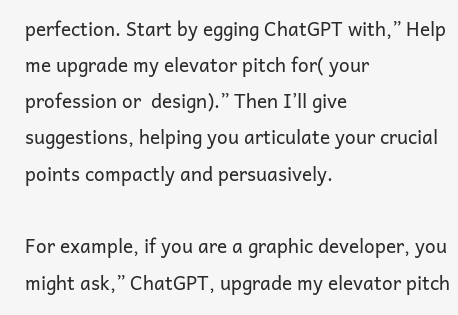perfection. Start by egging ChatGPT with,” Help me upgrade my elevator pitch for( your profession or  design).” Then I’ll give suggestions, helping you articulate your crucial points compactly and persuasively.

For example, if you are a graphic developer, you might ask,” ChatGPT, upgrade my elevator pitch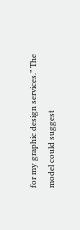for my graphic design services.” The model could suggest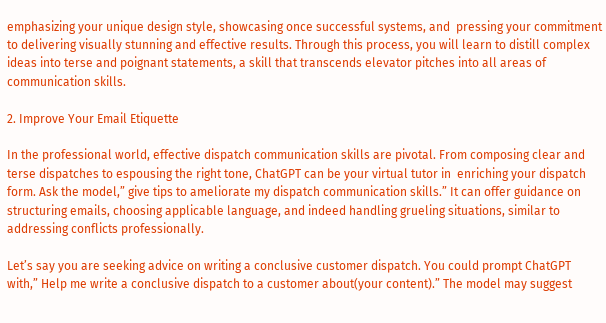emphasizing your unique design style, showcasing once successful systems, and  pressing your commitment to delivering visually stunning and effective results. Through this process, you will learn to distill complex ideas into terse and poignant statements, a skill that transcends elevator pitches into all areas of communication skills.

2. Improve Your Email Etiquette

In the professional world, effective dispatch communication skills are pivotal. From composing clear and  terse dispatches to espousing the right tone, ChatGPT can be your virtual tutor in  enriching your dispatch form. Ask the model,” give tips to ameliorate my dispatch communication skills.” It can offer guidance on structuring emails, choosing applicable language, and indeed handling grueling situations, similar to addressing conflicts professionally.

Let’s say you are seeking advice on writing a conclusive customer dispatch. You could prompt ChatGPT with,” Help me write a conclusive dispatch to a customer about(your content).” The model may suggest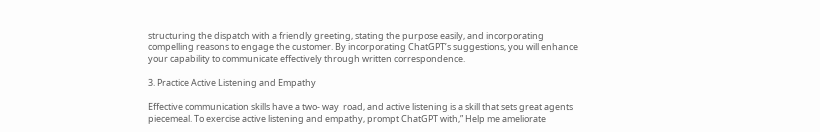structuring the dispatch with a friendly greeting, stating the purpose easily, and incorporating compelling reasons to engage the customer. By incorporating ChatGPT’s suggestions, you will enhance your capability to communicate effectively through written correspondence.

3. Practice Active Listening and Empathy

Effective communication skills have a two- way  road, and active listening is a skill that sets great agents  piecemeal. To exercise active listening and empathy, prompt ChatGPT with,” Help me ameliorate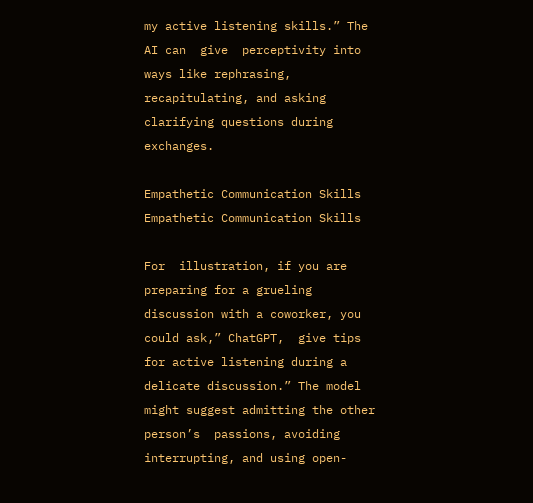my active listening skills.” The AI can  give  perceptivity into  ways like rephrasing,  recapitulating, and asking clarifying questions during exchanges.

Empathetic Communication Skills
Empathetic Communication Skills

For  illustration, if you are preparing for a grueling discussion with a coworker, you could ask,” ChatGPT,  give tips for active listening during a  delicate discussion.” The model might suggest admitting the other person’s  passions, avoiding interrupting, and using open-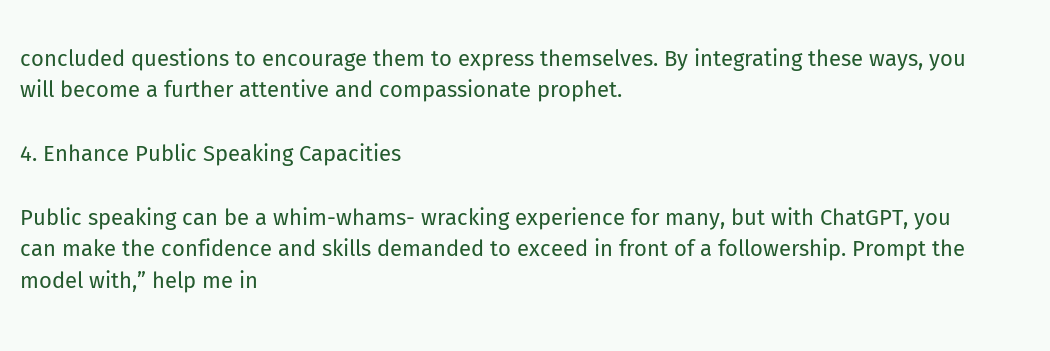concluded questions to encourage them to express themselves. By integrating these ways, you will become a further attentive and compassionate prophet.

4. Enhance Public Speaking Capacities

Public speaking can be a whim-whams- wracking experience for many, but with ChatGPT, you can make the confidence and skills demanded to exceed in front of a followership. Prompt the model with,” help me in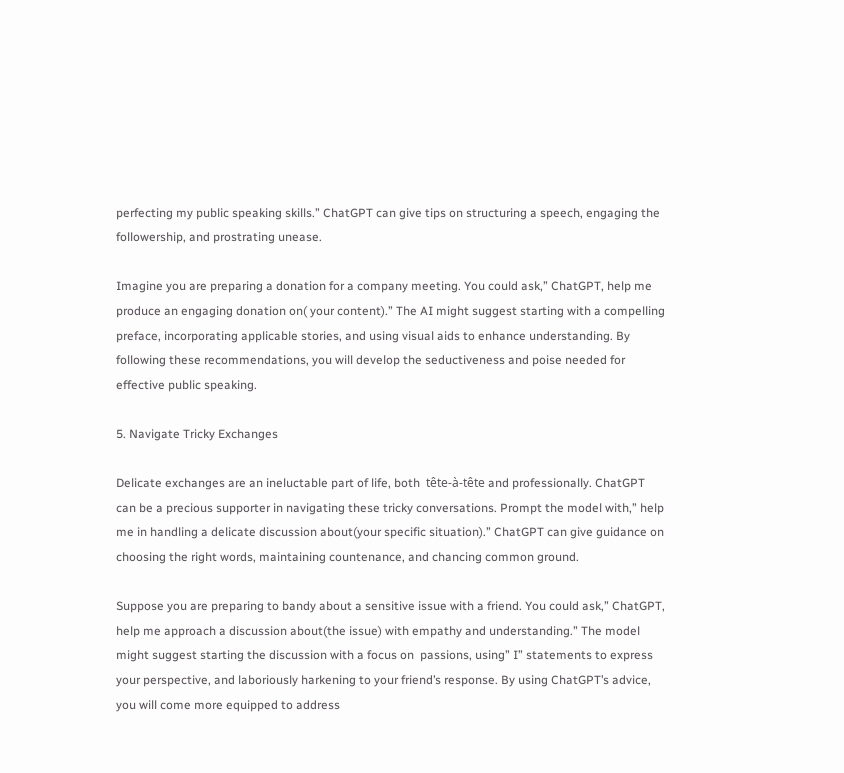perfecting my public speaking skills.” ChatGPT can give tips on structuring a speech, engaging the followership, and prostrating unease.

Imagine you are preparing a donation for a company meeting. You could ask,” ChatGPT, help me produce an engaging donation on( your content).” The AI might suggest starting with a compelling preface, incorporating applicable stories, and using visual aids to enhance understanding. By following these recommendations, you will develop the seductiveness and poise needed for effective public speaking.

5. Navigate Tricky Exchanges

Delicate exchanges are an ineluctable part of life, both  tête-à-tête and professionally. ChatGPT can be a precious supporter in navigating these tricky conversations. Prompt the model with,” help me in handling a delicate discussion about(your specific situation).” ChatGPT can give guidance on choosing the right words, maintaining countenance, and chancing common ground.

Suppose you are preparing to bandy about a sensitive issue with a friend. You could ask,” ChatGPT, help me approach a discussion about(the issue) with empathy and understanding.” The model might suggest starting the discussion with a focus on  passions, using” I” statements to express your perspective, and laboriously harkening to your friend’s response. By using ChatGPT’s advice, you will come more equipped to address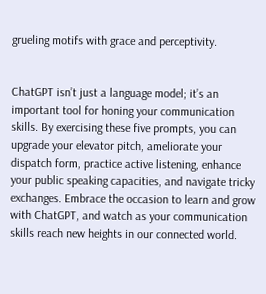grueling motifs with grace and perceptivity.


ChatGPT isn’t just a language model; it’s an important tool for honing your communication skills. By exercising these five prompts, you can upgrade your elevator pitch, ameliorate your dispatch form, practice active listening, enhance your public speaking capacities, and navigate tricky exchanges. Embrace the occasion to learn and grow with ChatGPT, and watch as your communication skills reach new heights in our connected world.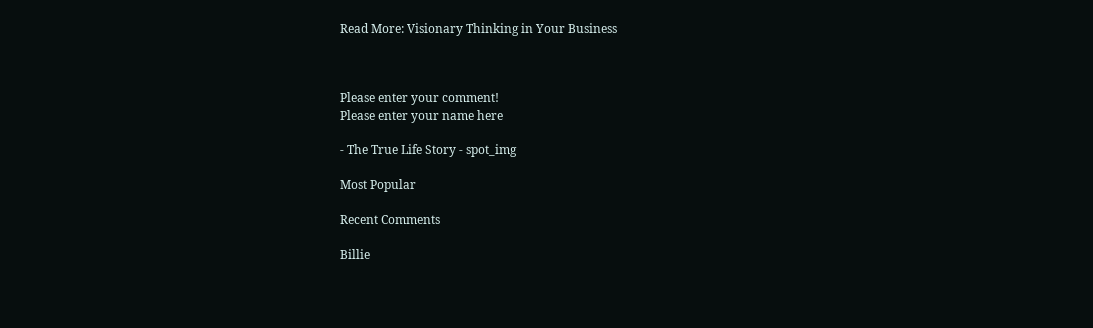Read More: Visionary Thinking in Your Business



Please enter your comment!
Please enter your name here

- The True Life Story - spot_img

Most Popular

Recent Comments

Billie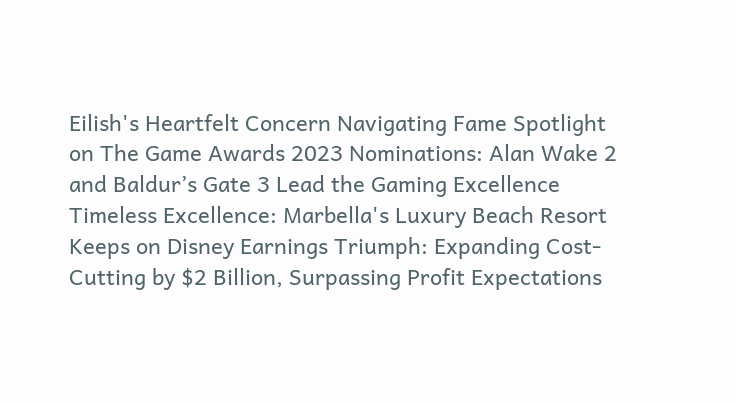Eilish's Heartfelt Concern Navigating Fame Spotlight on The Game Awards 2023 Nominations: Alan Wake 2 and Baldur’s Gate 3 Lead the Gaming Excellence
Timeless Excellence: Marbella's Luxury Beach Resort Keeps on Disney Earnings Triumph: Expanding Cost-Cutting by $2 Billion, Surpassing Profit Expectations